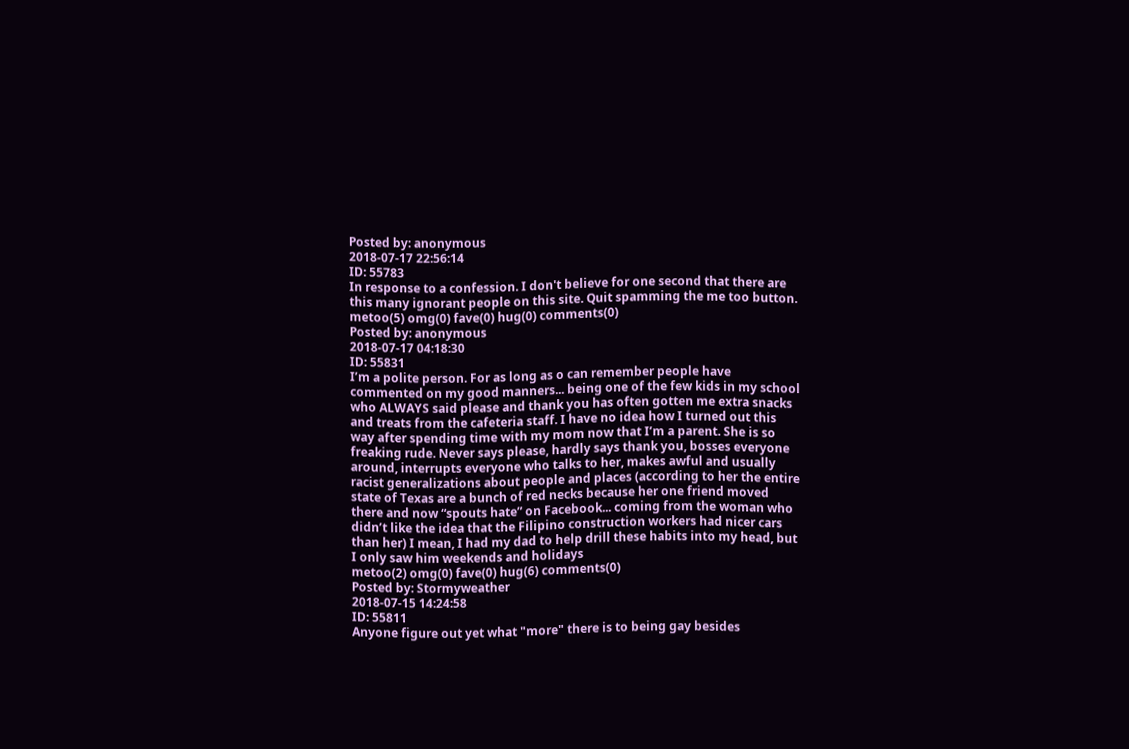Posted by: anonymous
2018-07-17 22:56:14
ID: 55783
In response to a confession. I don't believe for one second that there are this many ignorant people on this site. Quit spamming the me too button.
metoo(5) omg(0) fave(0) hug(0) comments(0)
Posted by: anonymous
2018-07-17 04:18:30
ID: 55831
I’m a polite person. For as long as o can remember people have commented on my good manners... being one of the few kids in my school who ALWAYS said please and thank you has often gotten me extra snacks and treats from the cafeteria staff. I have no idea how I turned out this way after spending time with my mom now that I’m a parent. She is so freaking rude. Never says please, hardly says thank you, bosses everyone around, interrupts everyone who talks to her, makes awful and usually racist generalizations about people and places (according to her the entire state of Texas are a bunch of red necks because her one friend moved there and now “spouts hate” on Facebook... coming from the woman who didn’t like the idea that the Filipino construction workers had nicer cars than her) I mean, I had my dad to help drill these habits into my head, but I only saw him weekends and holidays
metoo(2) omg(0) fave(0) hug(6) comments(0)
Posted by: Stormyweather
2018-07-15 14:24:58
ID: 55811
Anyone figure out yet what "more" there is to being gay besides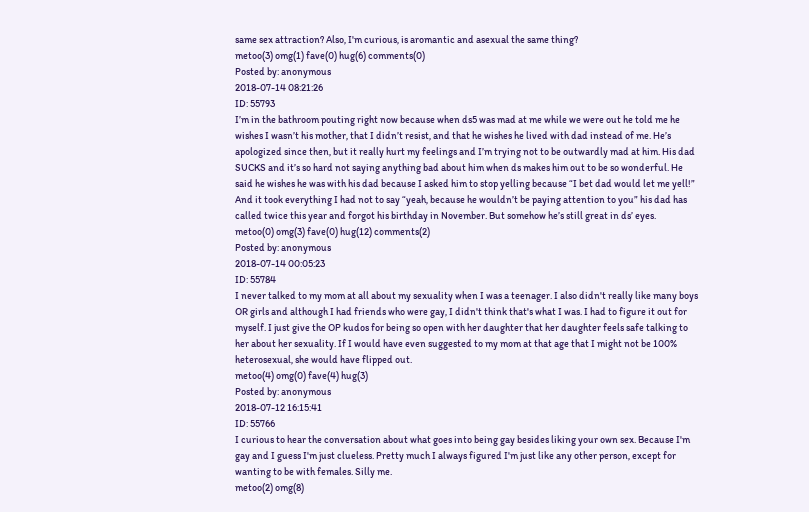same sex attraction? Also, I'm curious, is aromantic and asexual the same thing?
metoo(3) omg(1) fave(0) hug(6) comments(0)
Posted by: anonymous
2018-07-14 08:21:26
ID: 55793
I’m in the bathroom pouting right now because when ds5 was mad at me while we were out he told me he wishes I wasn’t his mother, that I didn’t resist, and that he wishes he lived with dad instead of me. He’s apologized since then, but it really hurt my feelings and I’m trying not to be outwardly mad at him. His dad SUCKS and it’s so hard not saying anything bad about him when ds makes him out to be so wonderful. He said he wishes he was with his dad because I asked him to stop yelling because “I bet dad would let me yell!” And it took everything I had not to say “yeah, because he wouldn’t be paying attention to you” his dad has called twice this year and forgot his birthday in November. But somehow he’s still great in ds’ eyes.
metoo(0) omg(3) fave(0) hug(12) comments(2)
Posted by: anonymous
2018-07-14 00:05:23
ID: 55784
I never talked to my mom at all about my sexuality when I was a teenager. I also didn't really like many boys OR girls and although I had friends who were gay, I didn't think that's what I was. I had to figure it out for myself. I just give the OP kudos for being so open with her daughter that her daughter feels safe talking to her about her sexuality. If I would have even suggested to my mom at that age that I might not be 100% heterosexual, she would have flipped out.
metoo(4) omg(0) fave(4) hug(3)
Posted by: anonymous
2018-07-12 16:15:41
ID: 55766
I curious to hear the conversation about what goes into being gay besides liking your own sex. Because I'm gay and I guess I'm just clueless. Pretty much I always figured I'm just like any other person, except for wanting to be with females. Silly me.
metoo(2) omg(8)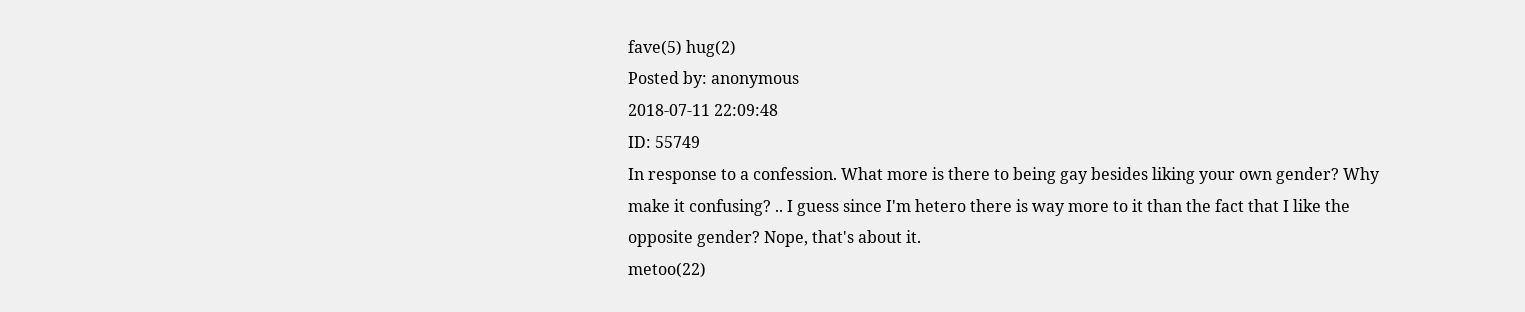fave(5) hug(2)
Posted by: anonymous
2018-07-11 22:09:48
ID: 55749
In response to a confession. What more is there to being gay besides liking your own gender? Why make it confusing? .. I guess since I'm hetero there is way more to it than the fact that I like the opposite gender? Nope, that's about it.
metoo(22)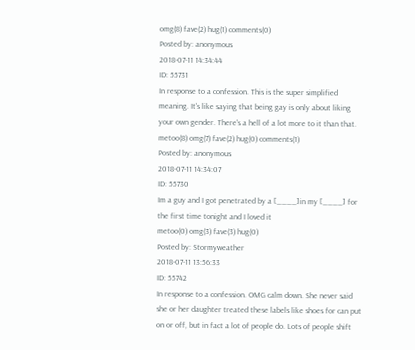omg(8) fave(2) hug(1) comments(0)
Posted by: anonymous
2018-07-11 14:34:44
ID: 55731
In response to a confession. This is the super simplified meaning. It's like saying that being gay is only about liking your own gender. There's a hell of a lot more to it than that.
metoo(8) omg(7) fave(2) hug(0) comments(1)
Posted by: anonymous
2018-07-11 14:34:07
ID: 55730
Im a guy and I got penetrated by a [____]in my [____] for the first time tonight and I loved it
metoo(0) omg(3) fave(3) hug(0)
Posted by: Stormyweather
2018-07-11 13:56:33
ID: 55742
In response to a confession. OMG calm down. She never said she or her daughter treated these labels like shoes for can put on or off, but in fact a lot of people do. Lots of people shift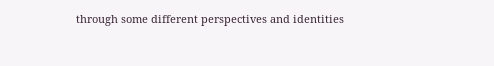through some different perspectives and identities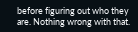before figuring out who they are. Nothing wrong with that.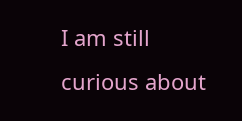I am still curious about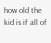how old the kid is if all of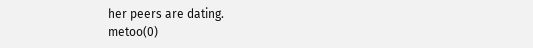her peers are dating.
metoo(0)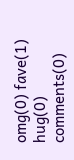omg(0) fave(1) hug(0) comments(0)